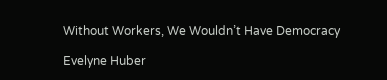Without Workers, We Wouldn’t Have Democracy

Evelyne Huber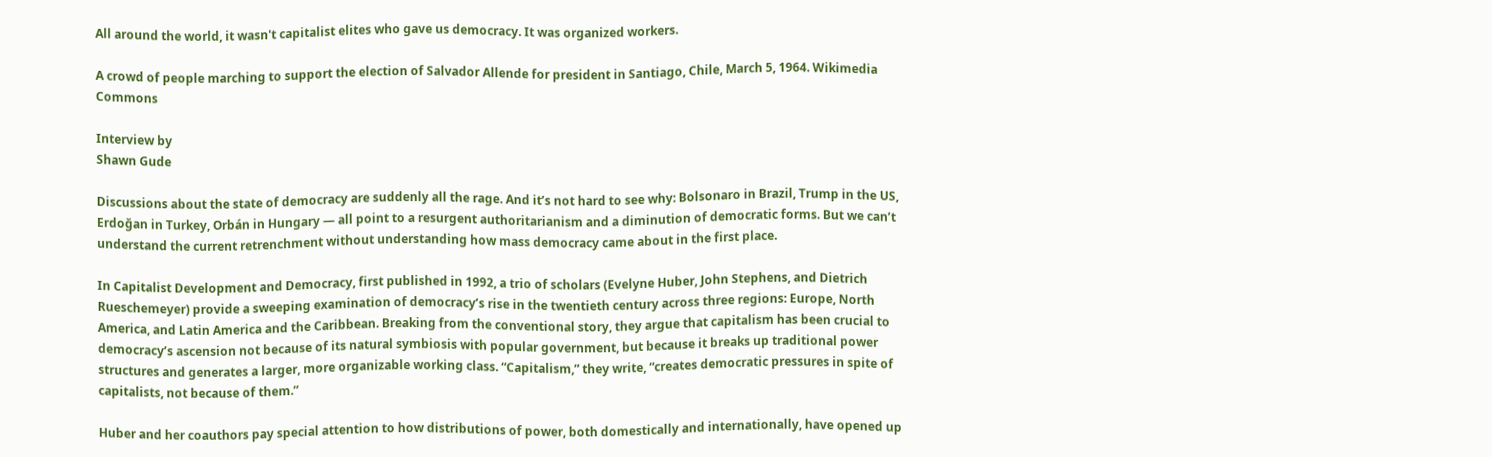All around the world, it wasn't capitalist elites who gave us democracy. It was organized workers.

A crowd of people marching to support the election of Salvador Allende for president in Santiago, Chile, March 5, 1964. Wikimedia Commons

Interview by
Shawn Gude

Discussions about the state of democracy are suddenly all the rage. And it’s not hard to see why: Bolsonaro in Brazil, Trump in the US, Erdoğan in Turkey, Orbán in Hungary — all point to a resurgent authoritarianism and a diminution of democratic forms. But we can’t understand the current retrenchment without understanding how mass democracy came about in the first place.

In Capitalist Development and Democracy, first published in 1992, a trio of scholars (Evelyne Huber, John Stephens, and Dietrich Rueschemeyer) provide a sweeping examination of democracy’s rise in the twentieth century across three regions: Europe, North America, and Latin America and the Caribbean. Breaking from the conventional story, they argue that capitalism has been crucial to democracy’s ascension not because of its natural symbiosis with popular government, but because it breaks up traditional power structures and generates a larger, more organizable working class. “Capitalism,” they write, “creates democratic pressures in spite of capitalists, not because of them.”

Huber and her coauthors pay special attention to how distributions of power, both domestically and internationally, have opened up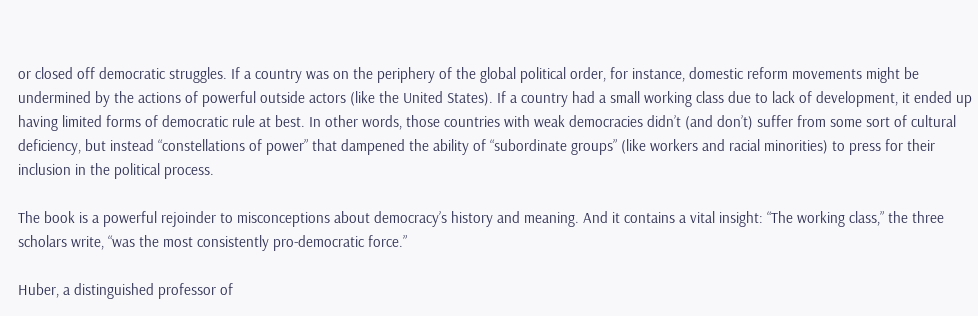or closed off democratic struggles. If a country was on the periphery of the global political order, for instance, domestic reform movements might be undermined by the actions of powerful outside actors (like the United States). If a country had a small working class due to lack of development, it ended up having limited forms of democratic rule at best. In other words, those countries with weak democracies didn’t (and don’t) suffer from some sort of cultural deficiency, but instead “constellations of power” that dampened the ability of “subordinate groups” (like workers and racial minorities) to press for their inclusion in the political process.

The book is a powerful rejoinder to misconceptions about democracy’s history and meaning. And it contains a vital insight: “The working class,” the three scholars write, “was the most consistently pro-democratic force.”

Huber, a distinguished professor of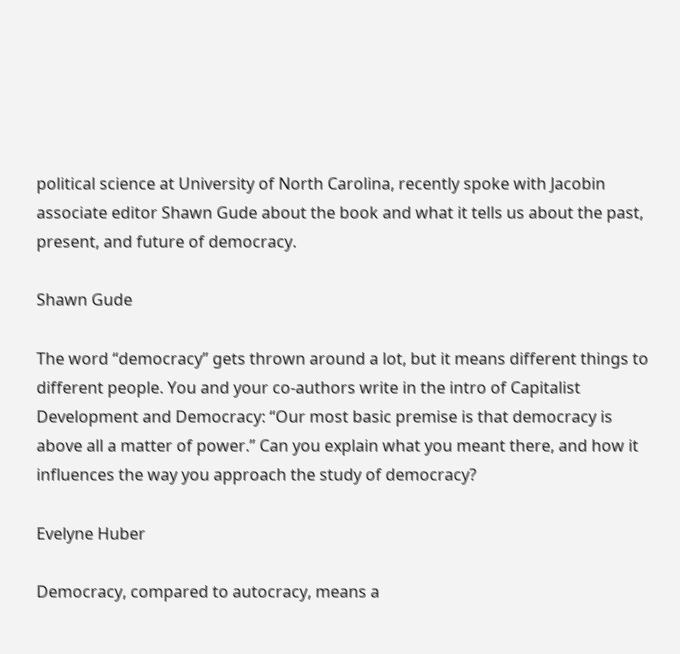political science at University of North Carolina, recently spoke with Jacobin associate editor Shawn Gude about the book and what it tells us about the past, present, and future of democracy.

Shawn Gude

The word “democracy” gets thrown around a lot, but it means different things to different people. You and your co-authors write in the intro of Capitalist Development and Democracy: “Our most basic premise is that democracy is above all a matter of power.” Can you explain what you meant there, and how it influences the way you approach the study of democracy?

Evelyne Huber

Democracy, compared to autocracy, means a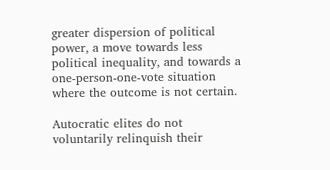greater dispersion of political power, a move towards less political inequality, and towards a one-person-one-vote situation where the outcome is not certain.

Autocratic elites do not voluntarily relinquish their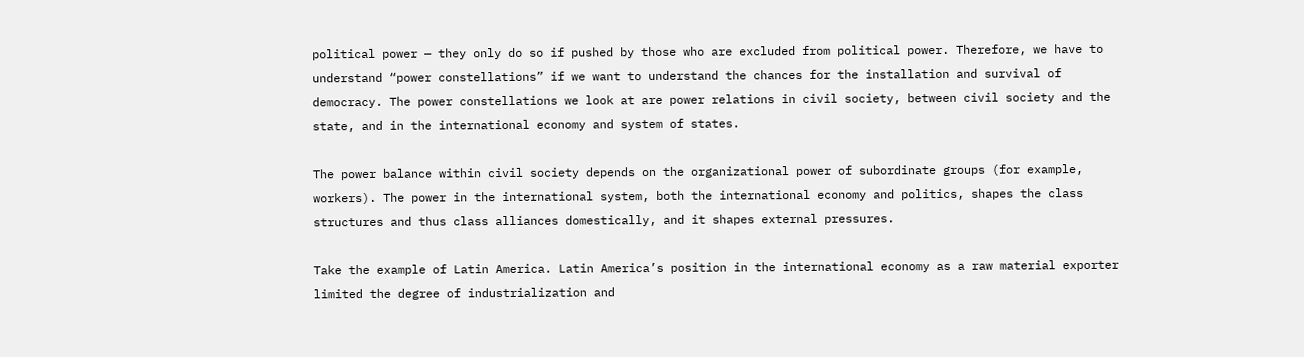political power — they only do so if pushed by those who are excluded from political power. Therefore, we have to understand “power constellations” if we want to understand the chances for the installation and survival of democracy. The power constellations we look at are power relations in civil society, between civil society and the state, and in the international economy and system of states.

The power balance within civil society depends on the organizational power of subordinate groups (for example, workers). The power in the international system, both the international economy and politics, shapes the class structures and thus class alliances domestically, and it shapes external pressures.

Take the example of Latin America. Latin America’s position in the international economy as a raw material exporter limited the degree of industrialization and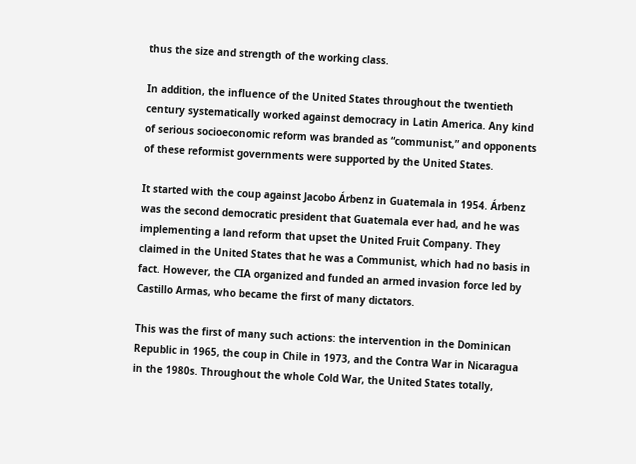thus the size and strength of the working class.

In addition, the influence of the United States throughout the twentieth century systematically worked against democracy in Latin America. Any kind of serious socioeconomic reform was branded as “communist,” and opponents of these reformist governments were supported by the United States.

It started with the coup against Jacobo Árbenz in Guatemala in 1954. Árbenz was the second democratic president that Guatemala ever had, and he was implementing a land reform that upset the United Fruit Company. They claimed in the United States that he was a Communist, which had no basis in fact. However, the CIA organized and funded an armed invasion force led by Castillo Armas, who became the first of many dictators.

This was the first of many such actions: the intervention in the Dominican Republic in 1965, the coup in Chile in 1973, and the Contra War in Nicaragua in the 1980s. Throughout the whole Cold War, the United States totally,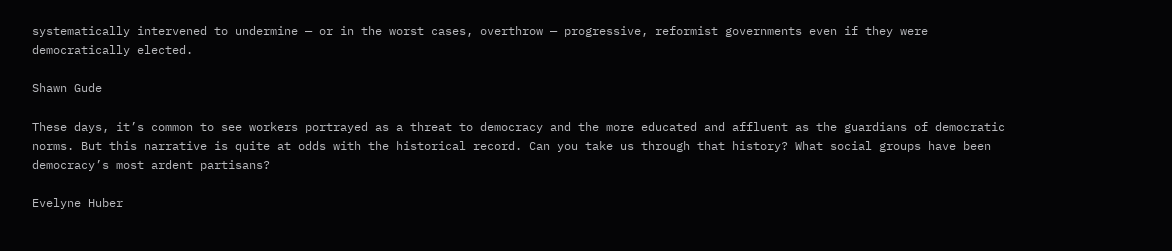systematically intervened to undermine — or in the worst cases, overthrow — progressive, reformist governments even if they were democratically elected.

Shawn Gude

These days, it’s common to see workers portrayed as a threat to democracy and the more educated and affluent as the guardians of democratic norms. But this narrative is quite at odds with the historical record. Can you take us through that history? What social groups have been democracy’s most ardent partisans?

Evelyne Huber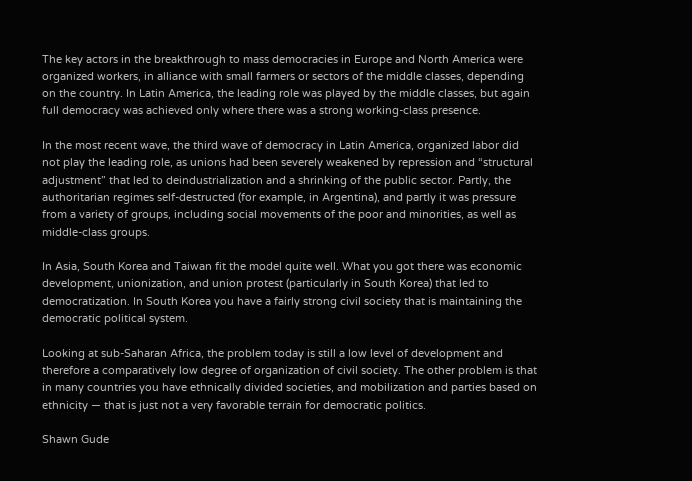The key actors in the breakthrough to mass democracies in Europe and North America were organized workers, in alliance with small farmers or sectors of the middle classes, depending on the country. In Latin America, the leading role was played by the middle classes, but again full democracy was achieved only where there was a strong working-class presence.

In the most recent wave, the third wave of democracy in Latin America, organized labor did not play the leading role, as unions had been severely weakened by repression and “structural adjustment” that led to deindustrialization and a shrinking of the public sector. Partly, the authoritarian regimes self-destructed (for example, in Argentina), and partly it was pressure from a variety of groups, including social movements of the poor and minorities, as well as middle-class groups.

In Asia, South Korea and Taiwan fit the model quite well. What you got there was economic development, unionization, and union protest (particularly in South Korea) that led to democratization. In South Korea you have a fairly strong civil society that is maintaining the democratic political system.

Looking at sub-Saharan Africa, the problem today is still a low level of development and therefore a comparatively low degree of organization of civil society. The other problem is that in many countries you have ethnically divided societies, and mobilization and parties based on ethnicity — that is just not a very favorable terrain for democratic politics.

Shawn Gude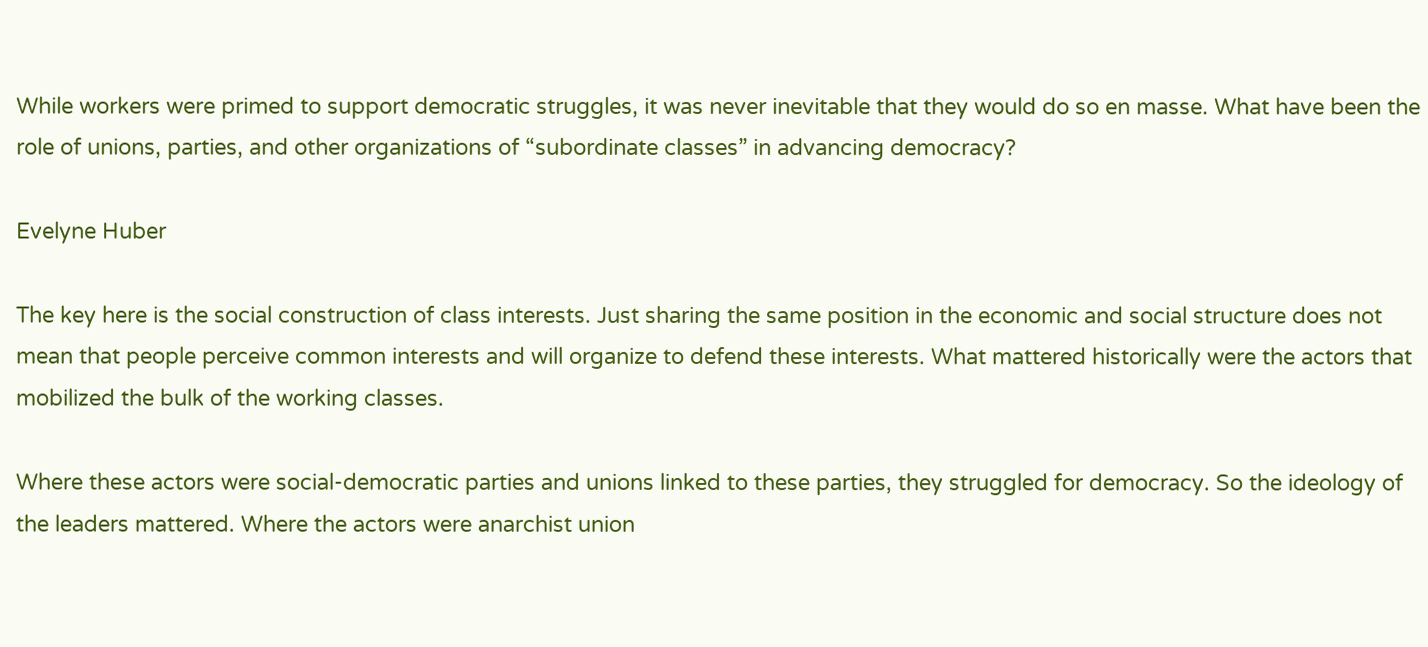While workers were primed to support democratic struggles, it was never inevitable that they would do so en masse. What have been the role of unions, parties, and other organizations of “subordinate classes” in advancing democracy?

Evelyne Huber

The key here is the social construction of class interests. Just sharing the same position in the economic and social structure does not mean that people perceive common interests and will organize to defend these interests. What mattered historically were the actors that mobilized the bulk of the working classes.

Where these actors were social-democratic parties and unions linked to these parties, they struggled for democracy. So the ideology of the leaders mattered. Where the actors were anarchist union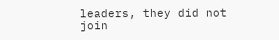leaders, they did not join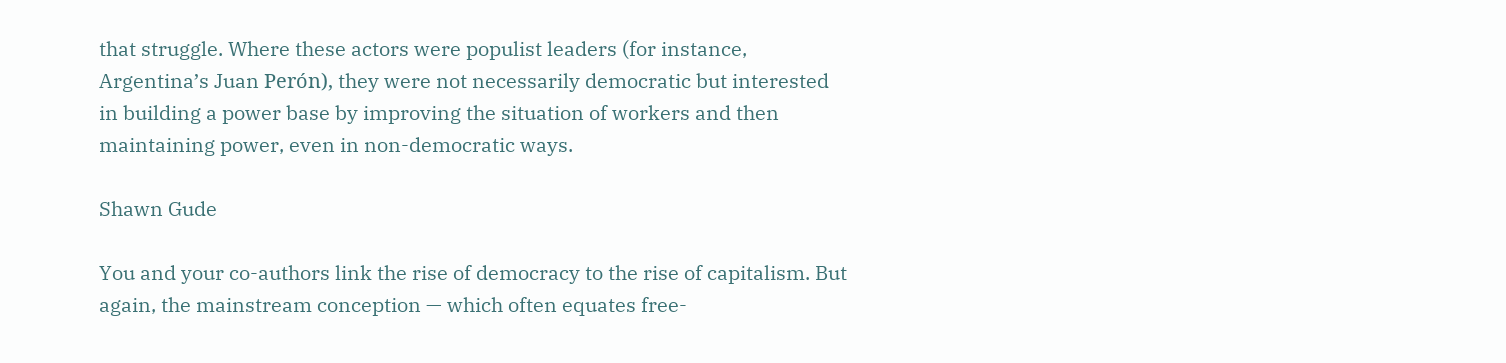that struggle. Where these actors were populist leaders (for instance, Argentina’s Juan Perón), they were not necessarily democratic but interested in building a power base by improving the situation of workers and then maintaining power, even in non-democratic ways.

Shawn Gude

You and your co-authors link the rise of democracy to the rise of capitalism. But again, the mainstream conception — which often equates free-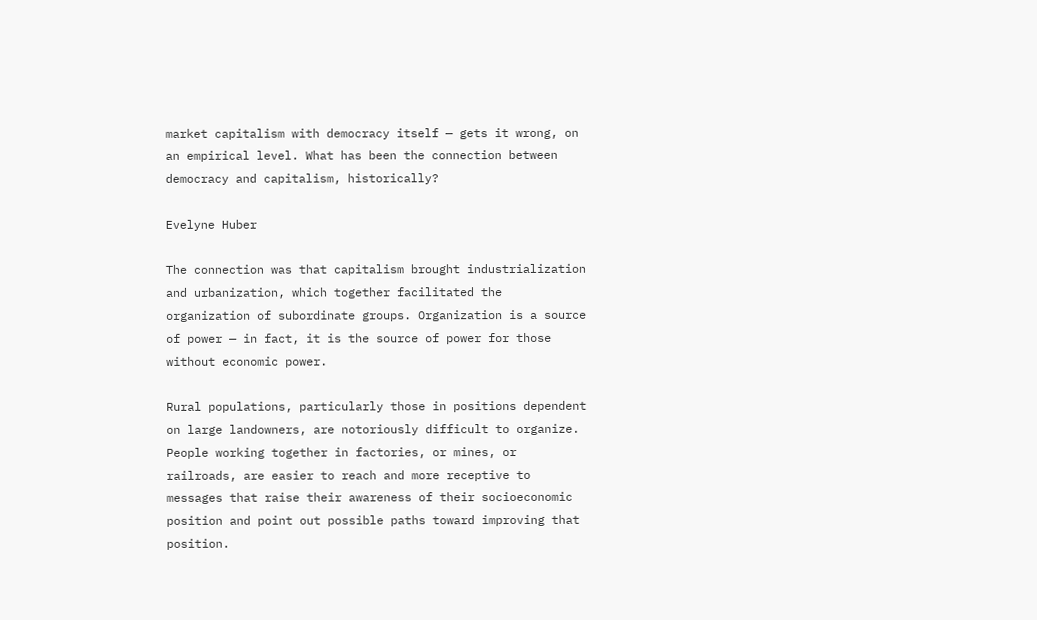market capitalism with democracy itself — gets it wrong, on an empirical level. What has been the connection between democracy and capitalism, historically?

Evelyne Huber

The connection was that capitalism brought industrialization and urbanization, which together facilitated the organization of subordinate groups. Organization is a source of power — in fact, it is the source of power for those without economic power.

Rural populations, particularly those in positions dependent on large landowners, are notoriously difficult to organize. People working together in factories, or mines, or railroads, are easier to reach and more receptive to messages that raise their awareness of their socioeconomic position and point out possible paths toward improving that position.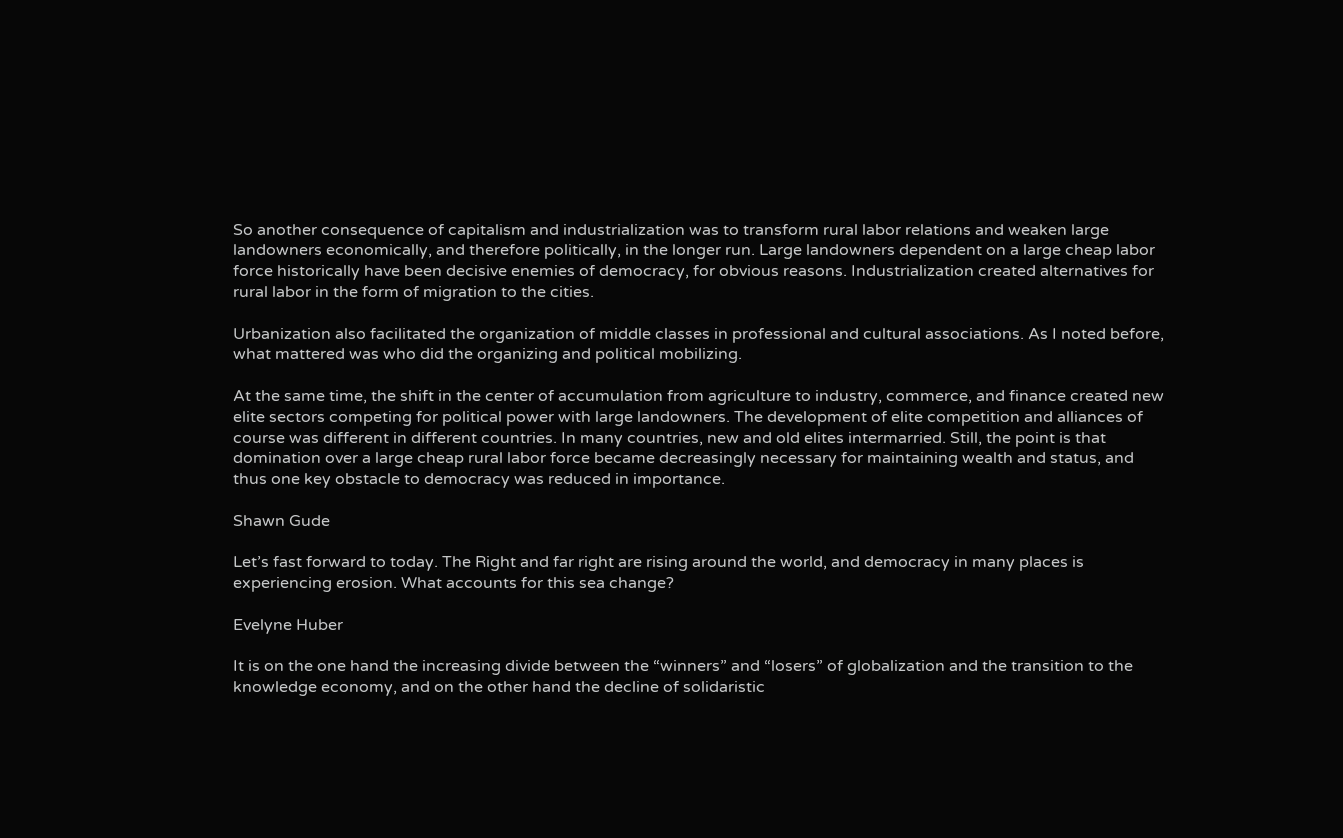So another consequence of capitalism and industrialization was to transform rural labor relations and weaken large landowners economically, and therefore politically, in the longer run. Large landowners dependent on a large cheap labor force historically have been decisive enemies of democracy, for obvious reasons. Industrialization created alternatives for rural labor in the form of migration to the cities.

Urbanization also facilitated the organization of middle classes in professional and cultural associations. As I noted before, what mattered was who did the organizing and political mobilizing.

At the same time, the shift in the center of accumulation from agriculture to industry, commerce, and finance created new elite sectors competing for political power with large landowners. The development of elite competition and alliances of course was different in different countries. In many countries, new and old elites intermarried. Still, the point is that domination over a large cheap rural labor force became decreasingly necessary for maintaining wealth and status, and thus one key obstacle to democracy was reduced in importance.

Shawn Gude

Let’s fast forward to today. The Right and far right are rising around the world, and democracy in many places is experiencing erosion. What accounts for this sea change?

Evelyne Huber

It is on the one hand the increasing divide between the “winners” and “losers” of globalization and the transition to the knowledge economy, and on the other hand the decline of solidaristic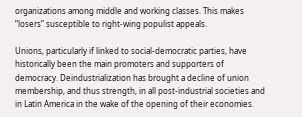organizations among middle and working classes. This makes “losers” susceptible to right-wing populist appeals.

Unions, particularly if linked to social-democratic parties, have historically been the main promoters and supporters of democracy. Deindustrialization has brought a decline of union membership, and thus strength, in all post-industrial societies and in Latin America in the wake of the opening of their economies.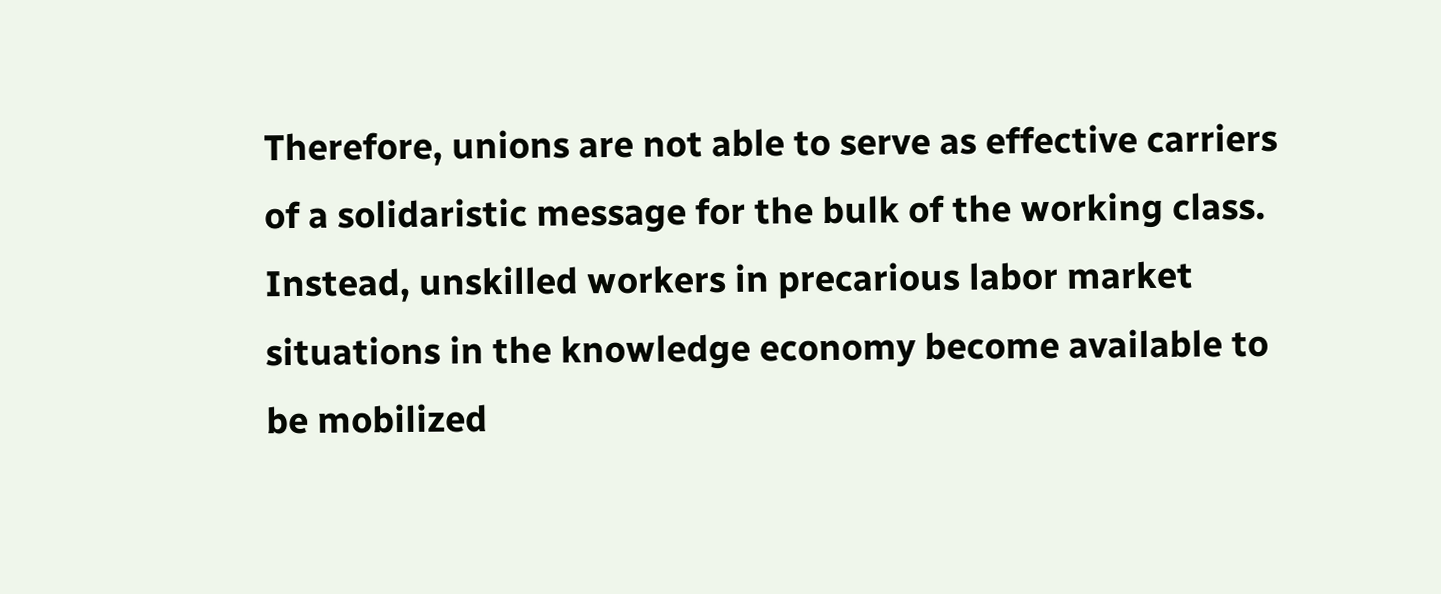Therefore, unions are not able to serve as effective carriers of a solidaristic message for the bulk of the working class. Instead, unskilled workers in precarious labor market situations in the knowledge economy become available to be mobilized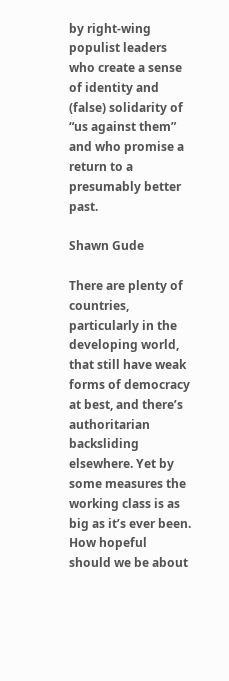by right-wing populist leaders who create a sense of identity and (false) solidarity of “us against them” and who promise a return to a presumably better past.

Shawn Gude

There are plenty of countries, particularly in the developing world, that still have weak forms of democracy at best, and there’s authoritarian backsliding elsewhere. Yet by some measures the working class is as big as it’s ever been. How hopeful should we be about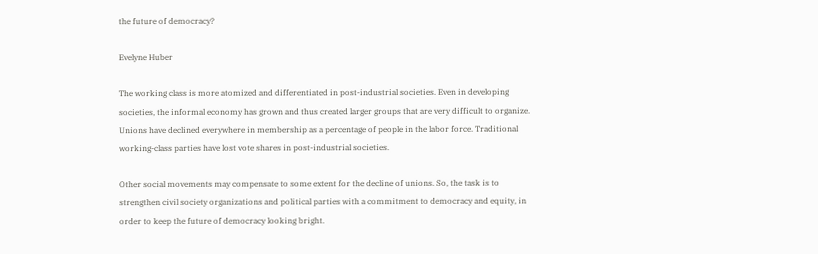the future of democracy?

Evelyne Huber

The working class is more atomized and differentiated in post-industrial societies. Even in developing societies, the informal economy has grown and thus created larger groups that are very difficult to organize. Unions have declined everywhere in membership as a percentage of people in the labor force. Traditional working-class parties have lost vote shares in post-industrial societies.

Other social movements may compensate to some extent for the decline of unions. So, the task is to strengthen civil society organizations and political parties with a commitment to democracy and equity, in order to keep the future of democracy looking bright.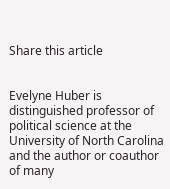Share this article


Evelyne Huber is distinguished professor of political science at the University of North Carolina and the author or coauthor of many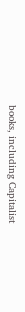books, including Capitalist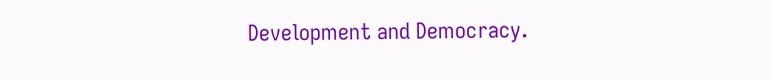Development and Democracy.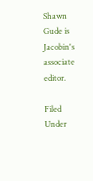Shawn Gude is Jacobin's associate editor.

Filed Under